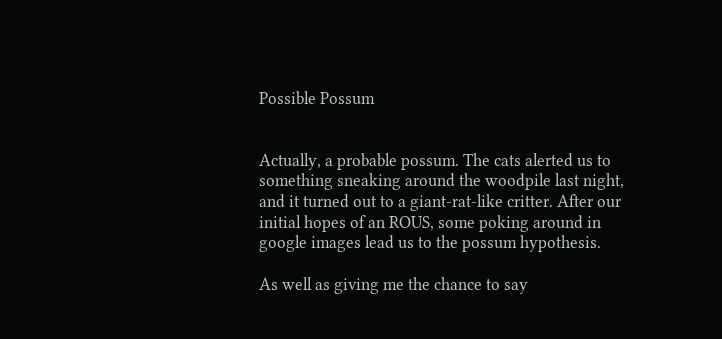Possible Possum


Actually, a probable possum. The cats alerted us to something sneaking around the woodpile last night, and it turned out to a giant-rat-like critter. After our initial hopes of an ROUS, some poking around in google images lead us to the possum hypothesis.

As well as giving me the chance to say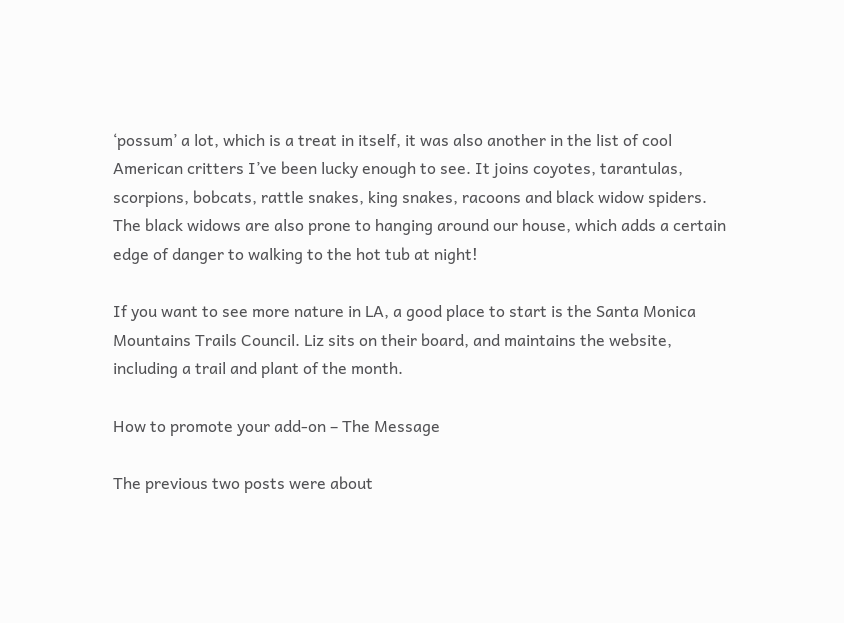‘possum’ a lot, which is a treat in itself, it was also another in the list of cool American critters I’ve been lucky enough to see. It joins coyotes, tarantulas, scorpions, bobcats, rattle snakes, king snakes, racoons and black widow spiders. The black widows are also prone to hanging around our house, which adds a certain edge of danger to walking to the hot tub at night!

If you want to see more nature in LA, a good place to start is the Santa Monica Mountains Trails Council. Liz sits on their board, and maintains the website, including a trail and plant of the month.

How to promote your add-on – The Message

The previous two posts were about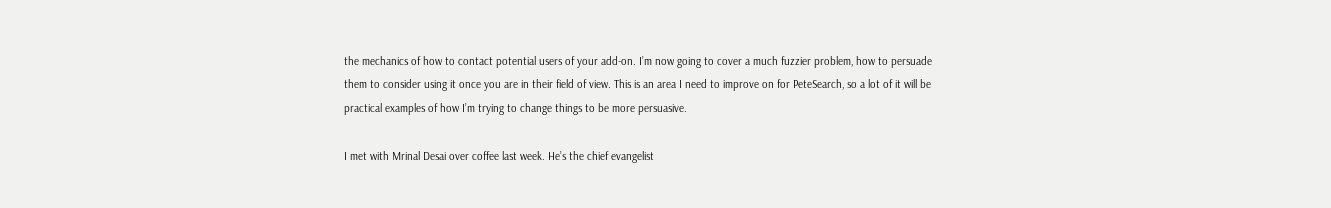the mechanics of how to contact potential users of your add-on. I’m now going to cover a much fuzzier problem, how to persuade them to consider using it once you are in their field of view. This is an area I need to improve on for PeteSearch, so a lot of it will be practical examples of how I’m trying to change things to be more persuasive.

I met with Mrinal Desai over coffee last week. He’s the chief evangelist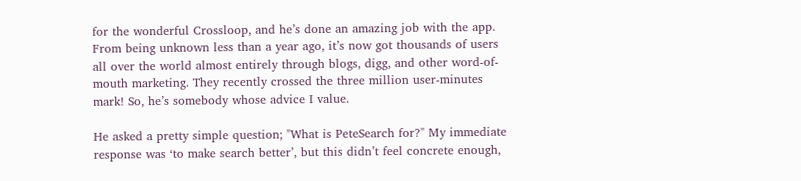for the wonderful Crossloop, and he’s done an amazing job with the app. From being unknown less than a year ago, it’s now got thousands of users all over the world almost entirely through blogs, digg, and other word-of-mouth marketing. They recently crossed the three million user-minutes mark! So, he’s somebody whose advice I value.

He asked a pretty simple question; "What is PeteSearch for?" My immediate response was ‘to make search better’, but this didn’t feel concrete enough,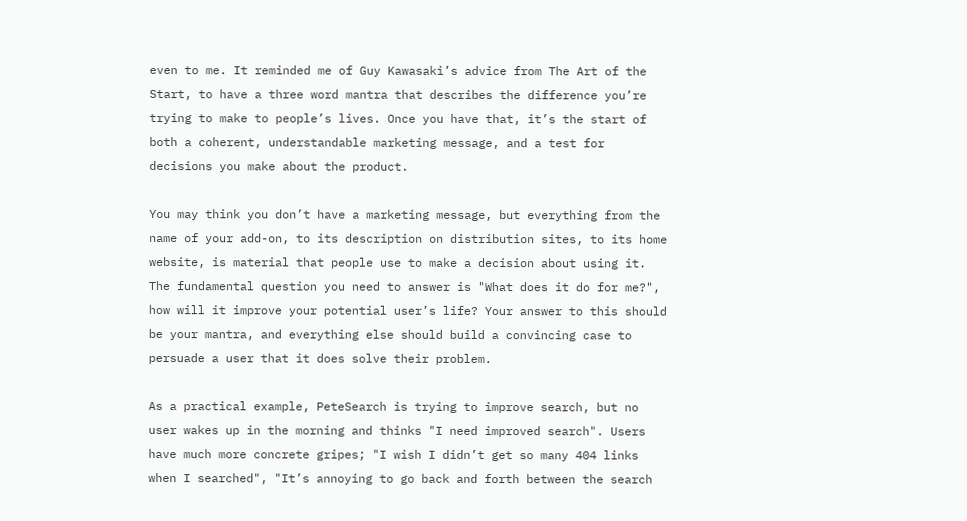even to me. It reminded me of Guy Kawasaki’s advice from The Art of the Start, to have a three word mantra that describes the difference you’re trying to make to people’s lives. Once you have that, it’s the start of both a coherent, understandable marketing message, and a test for decisions you make about the product.

You may think you don’t have a marketing message, but everything from the name of your add-on, to its description on distribution sites, to its home website, is material that people use to make a decision about using it. The fundamental question you need to answer is "What does it do for me?", how will it improve your potential user’s life? Your answer to this should be your mantra, and everything else should build a convincing case to persuade a user that it does solve their problem.

As a practical example, PeteSearch is trying to improve search, but no user wakes up in the morning and thinks "I need improved search". Users have much more concrete gripes; "I wish I didn’t get so many 404 links when I searched", "It’s annoying to go back and forth between the search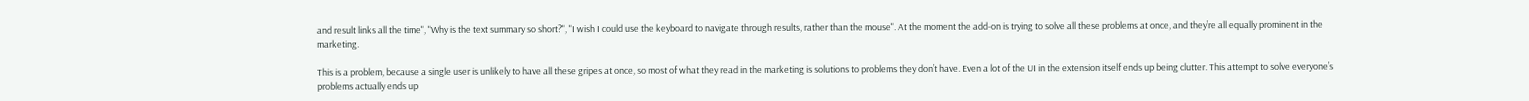and result links all the time", "Why is the text summary so short?", "I wish I could use the keyboard to navigate through results, rather than the mouse". At the moment the add-on is trying to solve all these problems at once, and they’re all equally prominent in the marketing.

This is a problem, because a single user is unlikely to have all these gripes at once, so most of what they read in the marketing is solutions to problems they don’t have. Even a lot of the UI in the extension itself ends up being clutter. This attempt to solve everyone’s problems actually ends up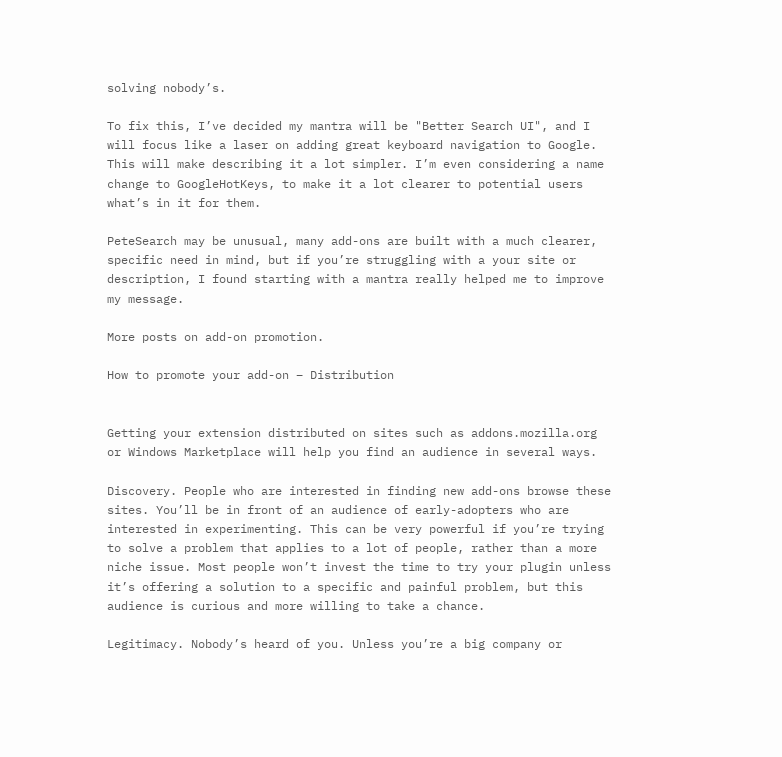solving nobody’s.

To fix this, I’ve decided my mantra will be "Better Search UI", and I will focus like a laser on adding great keyboard navigation to Google. This will make describing it a lot simpler. I’m even considering a name change to GoogleHotKeys, to make it a lot clearer to potential users what’s in it for them.

PeteSearch may be unusual, many add-ons are built with a much clearer, specific need in mind, but if you’re struggling with a your site or description, I found starting with a mantra really helped me to improve my message.

More posts on add-on promotion.

How to promote your add-on – Distribution


Getting your extension distributed on sites such as addons.mozilla.org or Windows Marketplace will help you find an audience in several ways.

Discovery. People who are interested in finding new add-ons browse these sites. You’ll be in front of an audience of early-adopters who are interested in experimenting. This can be very powerful if you’re trying to solve a problem that applies to a lot of people, rather than a more niche issue. Most people won’t invest the time to try your plugin unless it’s offering a solution to a specific and painful problem, but this audience is curious and more willing to take a chance.

Legitimacy. Nobody’s heard of you. Unless you’re a big company or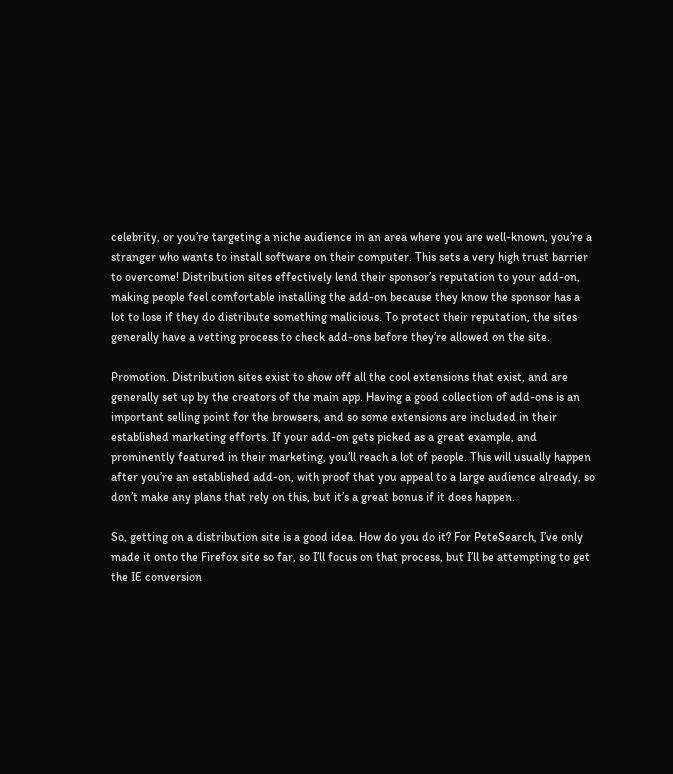celebrity, or you’re targeting a niche audience in an area where you are well-known, you’re a stranger who wants to install software on their computer. This sets a very high trust barrier to overcome! Distribution sites effectively lend their sponsor’s reputation to your add-on, making people feel comfortable installing the add-on because they know the sponsor has a lot to lose if they do distribute something malicious. To protect their reputation, the sites generally have a vetting process to check add-ons before they’re allowed on the site.

Promotion. Distribution sites exist to show off all the cool extensions that exist, and are generally set up by the creators of the main app. Having a good collection of add-ons is an important selling point for the browsers, and so some extensions are included in their established marketing efforts. If your add-on gets picked as a great example, and prominently featured in their marketing, you’ll reach a lot of people. This will usually happen after you’re an established add-on, with proof that you appeal to a large audience already, so don’t make any plans that rely on this, but it’s a great bonus if it does happen.

So, getting on a distribution site is a good idea. How do you do it? For PeteSearch, I’ve only made it onto the Firefox site so far, so I’ll focus on that process, but I’ll be attempting to get the IE conversion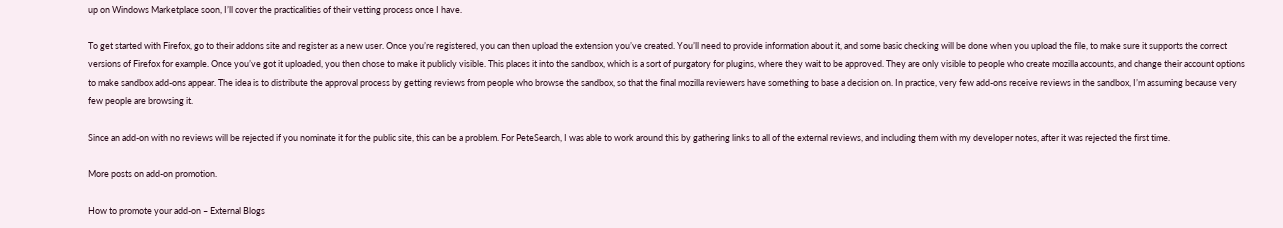up on Windows Marketplace soon, I’ll cover the practicalities of their vetting process once I have.

To get started with Firefox, go to their addons site and register as a new user. Once you’re registered, you can then upload the extension you’ve created. You’ll need to provide information about it, and some basic checking will be done when you upload the file, to make sure it supports the correct versions of Firefox for example. Once you’ve got it uploaded, you then chose to make it publicly visible. This places it into the sandbox, which is a sort of purgatory for plugins, where they wait to be approved. They are only visible to people who create mozilla accounts, and change their account options to make sandbox add-ons appear. The idea is to distribute the approval process by getting reviews from people who browse the sandbox, so that the final mozilla reviewers have something to base a decision on. In practice, very few add-ons receive reviews in the sandbox, I’m assuming because very few people are browsing it.

Since an add-on with no reviews will be rejected if you nominate it for the public site, this can be a problem. For PeteSearch, I was able to work around this by gathering links to all of the external reviews, and including them with my developer notes, after it was rejected the first time.

More posts on add-on promotion.

How to promote your add-on – External Blogs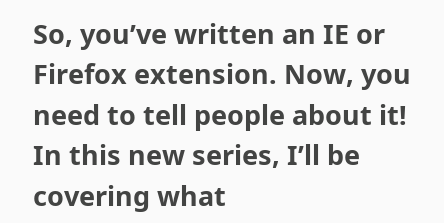So, you’ve written an IE or Firefox extension. Now, you need to tell people about it! In this new series, I’ll be covering what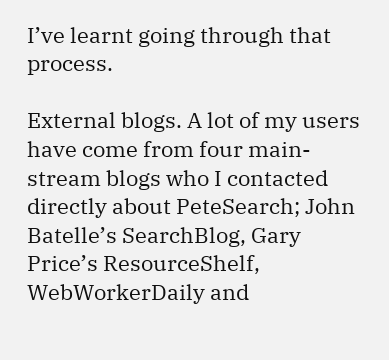I’ve learnt going through that process.

External blogs. A lot of my users have come from four main-stream blogs who I contacted directly about PeteSearch; John Batelle’s SearchBlog, Gary Price’s ResourceShelf, WebWorkerDaily and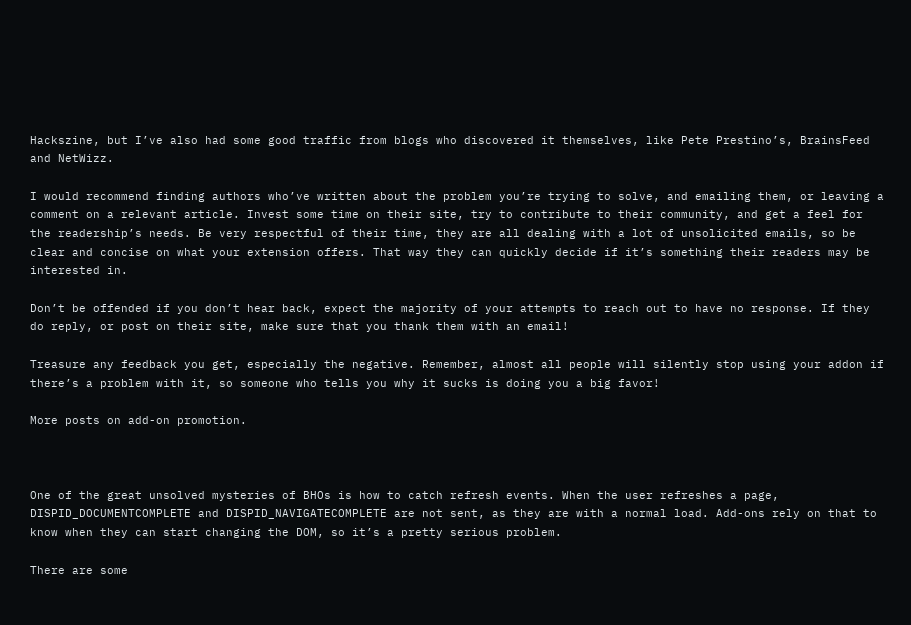Hackszine, but I’ve also had some good traffic from blogs who discovered it themselves, like Pete Prestino’s, BrainsFeed and NetWizz.

I would recommend finding authors who’ve written about the problem you’re trying to solve, and emailing them, or leaving a comment on a relevant article. Invest some time on their site, try to contribute to their community, and get a feel for the readership’s needs. Be very respectful of their time, they are all dealing with a lot of unsolicited emails, so be clear and concise on what your extension offers. That way they can quickly decide if it’s something their readers may be interested in.

Don’t be offended if you don’t hear back, expect the majority of your attempts to reach out to have no response. If they do reply, or post on their site, make sure that you thank them with an email!

Treasure any feedback you get, especially the negative. Remember, almost all people will silently stop using your addon if there’s a problem with it, so someone who tells you why it sucks is doing you a big favor!

More posts on add-on promotion.



One of the great unsolved mysteries of BHOs is how to catch refresh events. When the user refreshes a page, DISPID_DOCUMENTCOMPLETE and DISPID_NAVIGATECOMPLETE are not sent, as they are with a normal load. Add-ons rely on that to know when they can start changing the DOM, so it’s a pretty serious problem.

There are some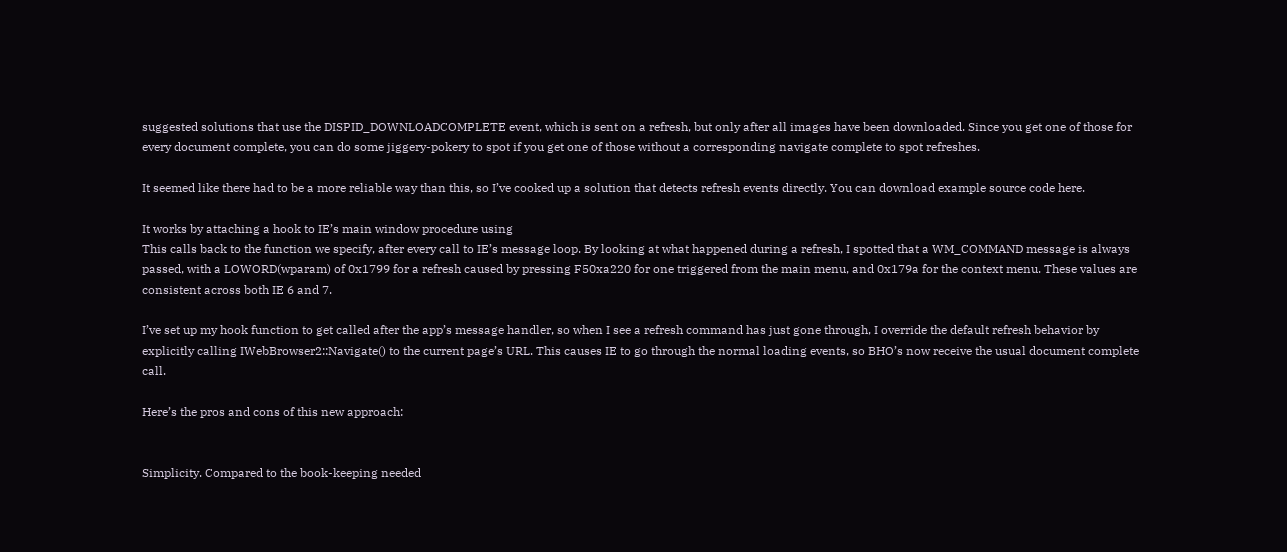suggested solutions that use the DISPID_DOWNLOADCOMPLETE event, which is sent on a refresh, but only after all images have been downloaded. Since you get one of those for every document complete, you can do some jiggery-pokery to spot if you get one of those without a corresponding navigate complete to spot refreshes.

It seemed like there had to be a more reliable way than this, so I’ve cooked up a solution that detects refresh events directly. You can download example source code here.

It works by attaching a hook to IE’s main window procedure using
This calls back to the function we specify, after every call to IE’s message loop. By looking at what happened during a refresh, I spotted that a WM_COMMAND message is always passed, with a LOWORD(wparam) of 0x1799 for a refresh caused by pressing F50xa220 for one triggered from the main menu, and 0x179a for the context menu. These values are consistent across both IE 6 and 7.

I’ve set up my hook function to get called after the app’s message handler, so when I see a refresh command has just gone through, I override the default refresh behavior by explicitly calling IWebBrowser2::Navigate() to the current page’s URL. This causes IE to go through the normal loading events, so BHO’s now receive the usual document complete call.

Here’s the pros and cons of this new approach:


Simplicity. Compared to the book-keeping needed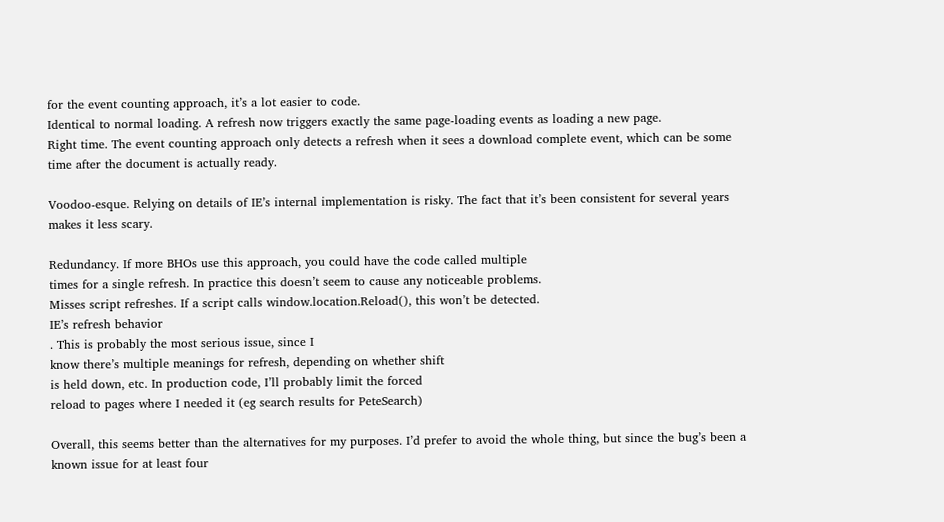for the event counting approach, it’s a lot easier to code.
Identical to normal loading. A refresh now triggers exactly the same page-loading events as loading a new page.
Right time. The event counting approach only detects a refresh when it sees a download complete event, which can be some time after the document is actually ready.

Voodoo-esque. Relying on details of IE’s internal implementation is risky. The fact that it’s been consistent for several years makes it less scary.

Redundancy. If more BHOs use this approach, you could have the code called multiple
times for a single refresh. In practice this doesn’t seem to cause any noticeable problems.
Misses script refreshes. If a script calls window.location.Reload(), this won’t be detected.
IE’s refresh behavior
. This is probably the most serious issue, since I
know there’s multiple meanings for refresh, depending on whether shift
is held down, etc. In production code, I’ll probably limit the forced
reload to pages where I needed it (eg search results for PeteSearch)

Overall, this seems better than the alternatives for my purposes. I’d prefer to avoid the whole thing, but since the bug’s been a known issue for at least four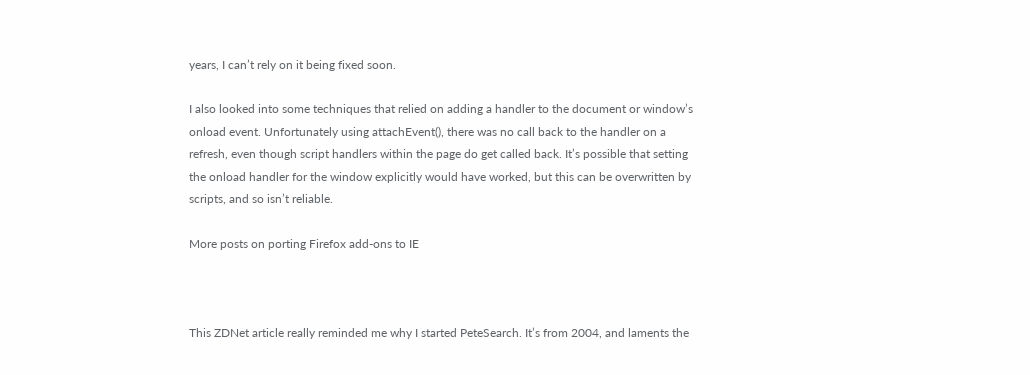years, I can’t rely on it being fixed soon.

I also looked into some techniques that relied on adding a handler to the document or window’s onload event. Unfortunately using attachEvent(), there was no call back to the handler on a refresh, even though script handlers within the page do get called back. It’s possible that setting the onload handler for the window explicitly would have worked, but this can be overwritten by scripts, and so isn’t reliable.

More posts on porting Firefox add-ons to IE



This ZDNet article really reminded me why I started PeteSearch. It’s from 2004, and laments the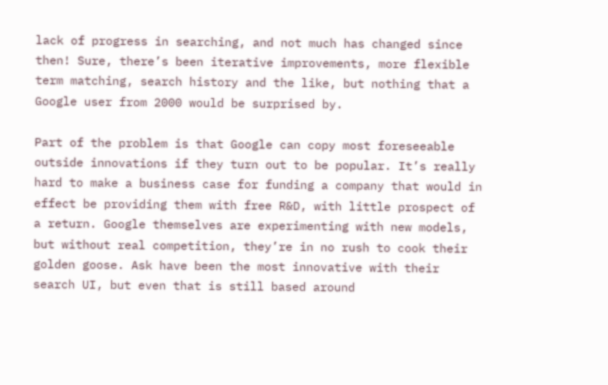lack of progress in searching, and not much has changed since then! Sure, there’s been iterative improvements, more flexible term matching, search history and the like, but nothing that a Google user from 2000 would be surprised by.

Part of the problem is that Google can copy most foreseeable outside innovations if they turn out to be popular. It’s really hard to make a business case for funding a company that would in effect be providing them with free R&D, with little prospect of a return. Google themselves are experimenting with new models, but without real competition, they’re in no rush to cook their golden goose. Ask have been the most innovative with their search UI, but even that is still based around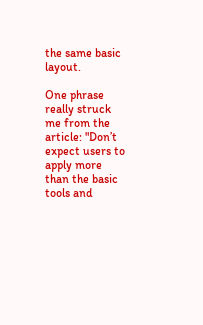the same basic layout.

One phrase really struck me from the article: "Don’t expect users to apply more than the basic tools and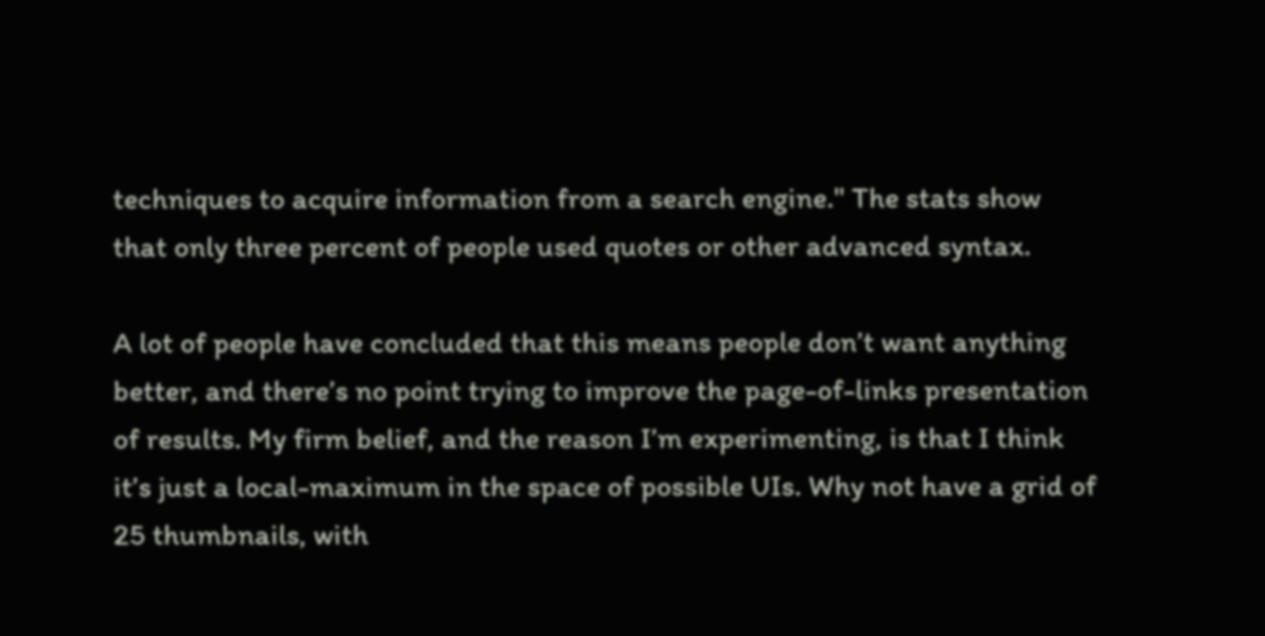techniques to acquire information from a search engine." The stats show that only three percent of people used quotes or other advanced syntax.

A lot of people have concluded that this means people don’t want anything better, and there’s no point trying to improve the page-of-links presentation of results. My firm belief, and the reason I’m experimenting, is that I think it’s just a local-maximum in the space of possible UIs. Why not have a grid of 25 thumbnails, with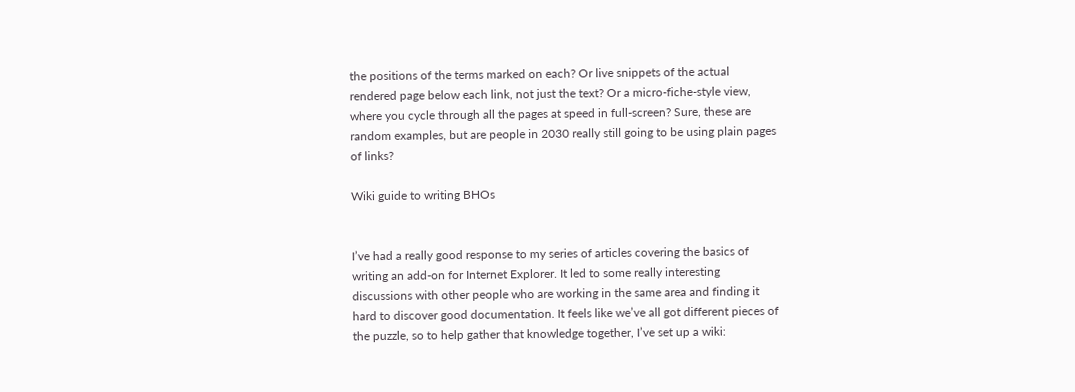the positions of the terms marked on each? Or live snippets of the actual rendered page below each link, not just the text? Or a micro-fiche-style view, where you cycle through all the pages at speed in full-screen? Sure, these are random examples, but are people in 2030 really still going to be using plain pages of links?

Wiki guide to writing BHOs


I’ve had a really good response to my series of articles covering the basics of writing an add-on for Internet Explorer. It led to some really interesting discussions with other people who are working in the same area and finding it hard to discover good documentation. It feels like we’ve all got different pieces of the puzzle, so to help gather that knowledge together, I’ve set up a wiki: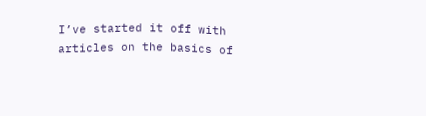I’ve started it off with articles on the basics of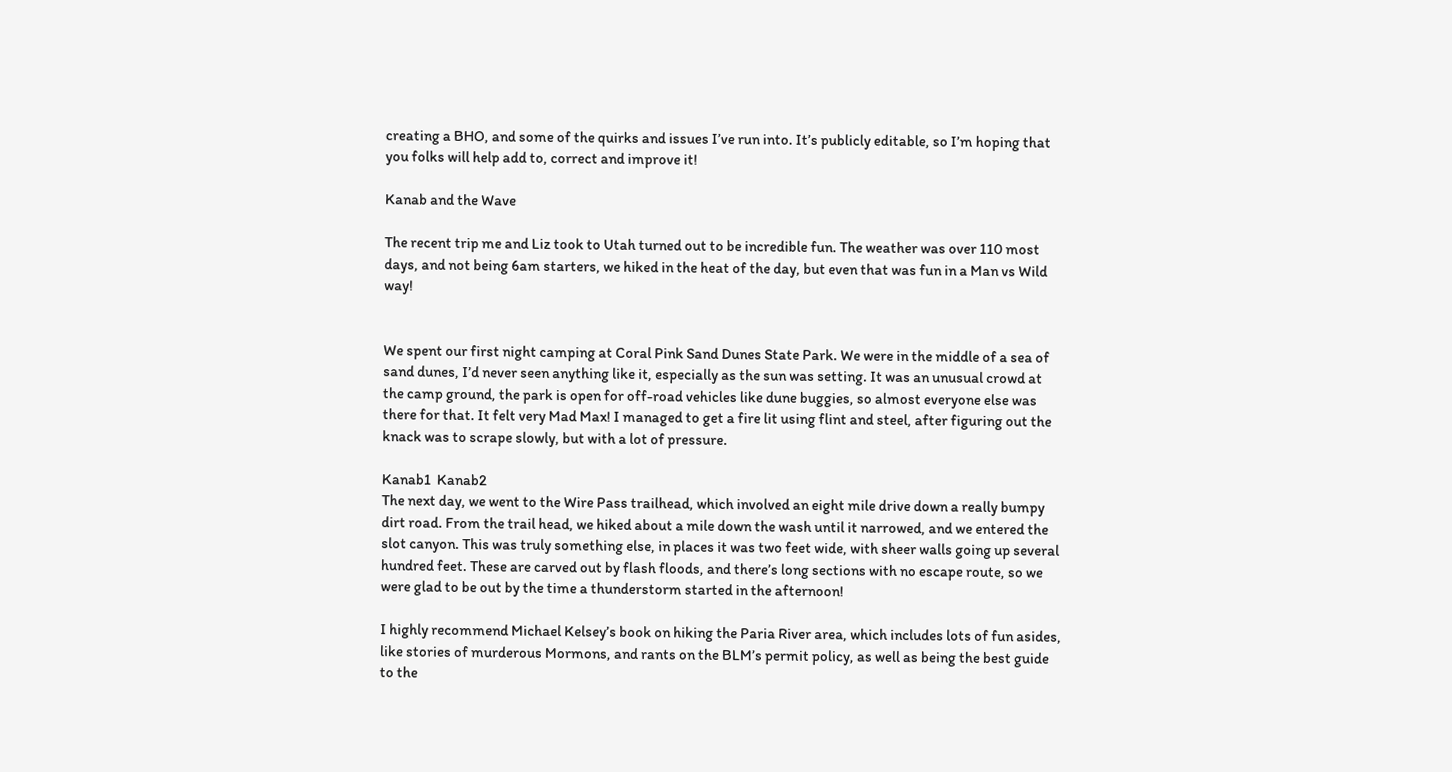creating a BHO, and some of the quirks and issues I’ve run into. It’s publicly editable, so I’m hoping that you folks will help add to, correct and improve it!

Kanab and the Wave

The recent trip me and Liz took to Utah turned out to be incredible fun. The weather was over 110 most days, and not being 6am starters, we hiked in the heat of the day, but even that was fun in a Man vs Wild way!


We spent our first night camping at Coral Pink Sand Dunes State Park. We were in the middle of a sea of sand dunes, I’d never seen anything like it, especially as the sun was setting. It was an unusual crowd at the camp ground, the park is open for off-road vehicles like dune buggies, so almost everyone else was there for that. It felt very Mad Max! I managed to get a fire lit using flint and steel, after figuring out the knack was to scrape slowly, but with a lot of pressure.

Kanab1  Kanab2
The next day, we went to the Wire Pass trailhead, which involved an eight mile drive down a really bumpy dirt road. From the trail head, we hiked about a mile down the wash until it narrowed, and we entered the slot canyon. This was truly something else, in places it was two feet wide, with sheer walls going up several hundred feet. These are carved out by flash floods, and there’s long sections with no escape route, so we were glad to be out by the time a thunderstorm started in the afternoon!

I highly recommend Michael Kelsey’s book on hiking the Paria River area, which includes lots of fun asides, like stories of murderous Mormons, and rants on the BLM’s permit policy, as well as being the best guide to the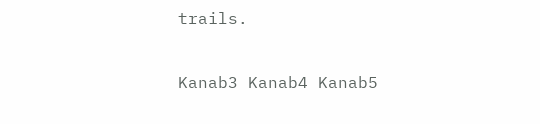trails.

Kanab3 Kanab4 Kanab5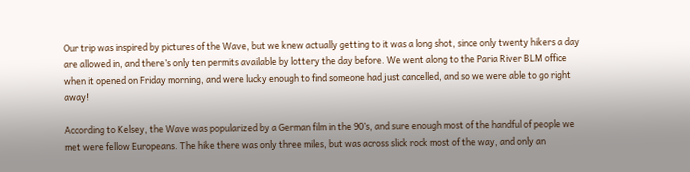Our trip was inspired by pictures of the Wave, but we knew actually getting to it was a long shot, since only twenty hikers a day are allowed in, and there’s only ten permits available by lottery the day before. We went along to the Paria River BLM office when it opened on Friday morning, and were lucky enough to find someone had just cancelled, and so we were able to go right away!

According to Kelsey, the Wave was popularized by a German film in the 90’s, and sure enough most of the handful of people we met were fellow Europeans. The hike there was only three miles, but was across slick rock most of the way, and only an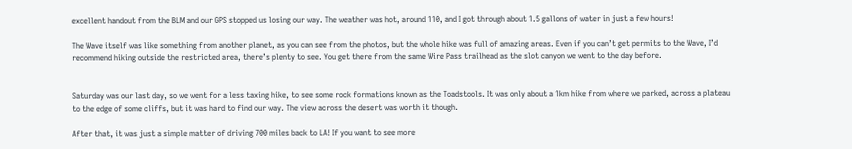excellent handout from the BLM and our GPS stopped us losing our way. The weather was hot, around 110, and I got through about 1.5 gallons of water in just a few hours!

The Wave itself was like something from another planet, as you can see from the photos, but the whole hike was full of amazing areas. Even if you can’t get permits to the Wave, I’d recommend hiking outside the restricted area, there’s plenty to see. You get there from the same Wire Pass trailhead as the slot canyon we went to the day before.


Saturday was our last day, so we went for a less taxing hike, to see some rock formations known as the Toadstools. It was only about a 1km hike from where we parked, across a plateau to the edge of some cliffs, but it was hard to find our way. The view across the desert was worth it though.

After that, it was just a simple matter of driving 700 miles back to LA! If you want to see more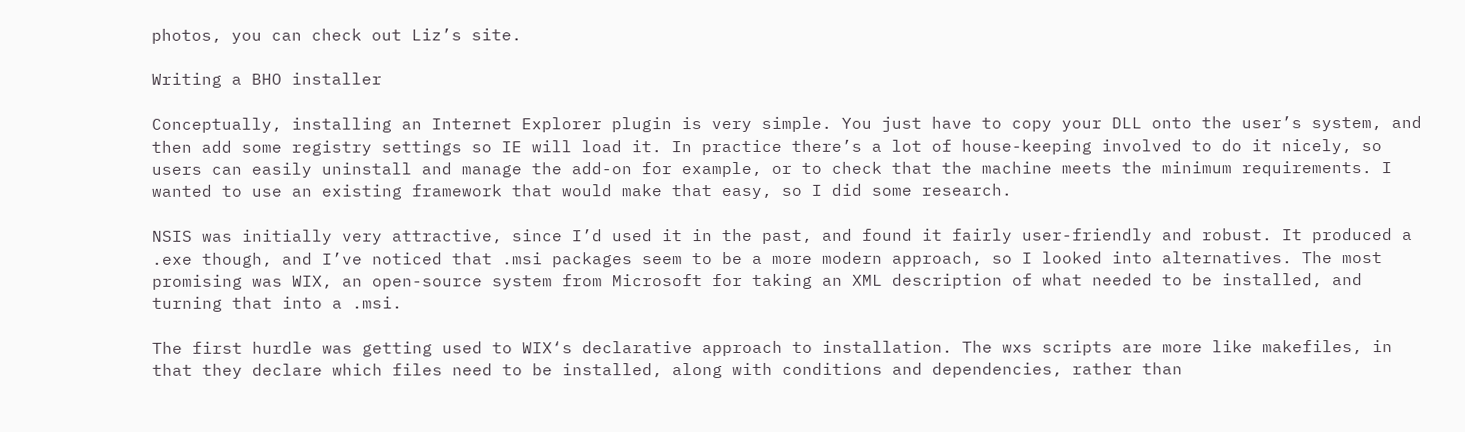photos, you can check out Liz’s site.

Writing a BHO installer

Conceptually, installing an Internet Explorer plugin is very simple. You just have to copy your DLL onto the user’s system, and then add some registry settings so IE will load it. In practice there’s a lot of house-keeping involved to do it nicely, so users can easily uninstall and manage the add-on for example, or to check that the machine meets the minimum requirements. I wanted to use an existing framework that would make that easy, so I did some research.

NSIS was initially very attractive, since I’d used it in the past, and found it fairly user-friendly and robust. It produced a .exe though, and I’ve noticed that .msi packages seem to be a more modern approach, so I looked into alternatives. The most promising was WIX, an open-source system from Microsoft for taking an XML description of what needed to be installed, and turning that into a .msi.

The first hurdle was getting used to WIX‘s declarative approach to installation. The wxs scripts are more like makefiles, in that they declare which files need to be installed, along with conditions and dependencies, rather than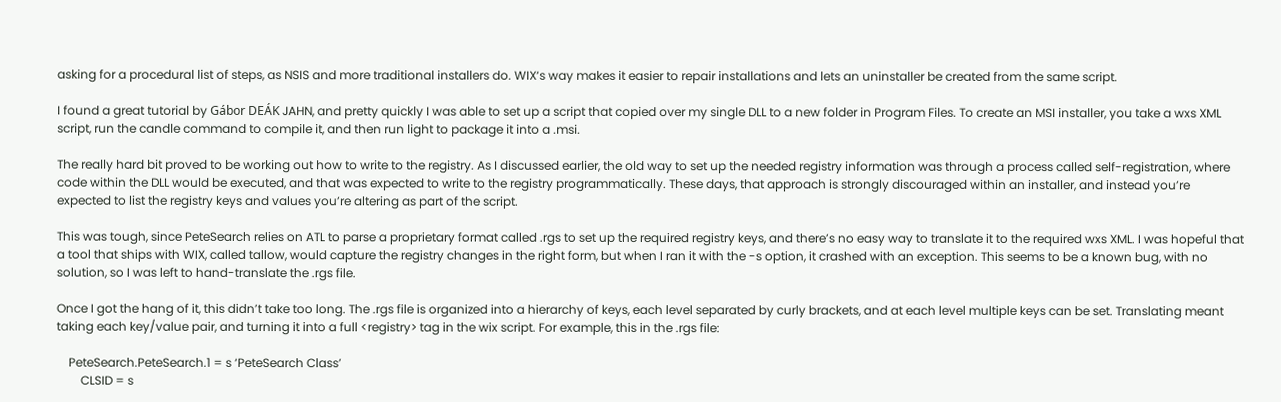asking for a procedural list of steps, as NSIS and more traditional installers do. WIX‘s way makes it easier to repair installations and lets an uninstaller be created from the same script.

I found a great tutorial by Gábor DEÁK JAHN, and pretty quickly I was able to set up a script that copied over my single DLL to a new folder in Program Files. To create an MSI installer, you take a wxs XML script, run the candle command to compile it, and then run light to package it into a .msi.

The really hard bit proved to be working out how to write to the registry. As I discussed earlier, the old way to set up the needed registry information was through a process called self-registration, where code within the DLL would be executed, and that was expected to write to the registry programmatically. These days, that approach is strongly discouraged within an installer, and instead you’re expected to list the registry keys and values you’re altering as part of the script.

This was tough, since PeteSearch relies on ATL to parse a proprietary format called .rgs to set up the required registry keys, and there’s no easy way to translate it to the required wxs XML. I was hopeful that a tool that ships with WIX, called tallow, would capture the registry changes in the right form, but when I ran it with the -s option, it crashed with an exception. This seems to be a known bug, with no solution, so I was left to hand-translate the .rgs file.

Once I got the hang of it, this didn’t take too long. The .rgs file is organized into a hierarchy of keys, each level separated by curly brackets, and at each level multiple keys can be set. Translating meant taking each key/value pair, and turning it into a full <registry> tag in the wix script. For example, this in the .rgs file:

    PeteSearch.PeteSearch.1 = s ‘PeteSearch Class’
        CLSID = s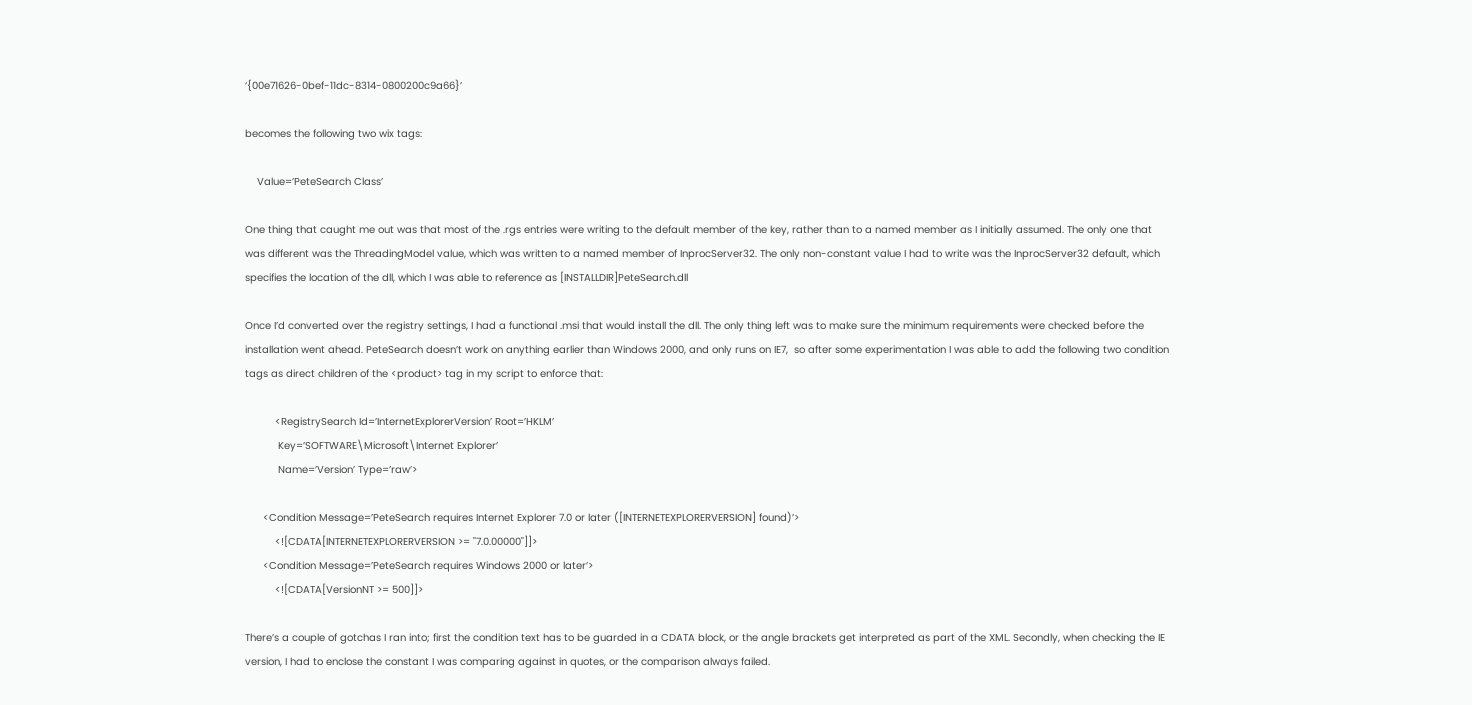‘{00e71626-0bef-11dc-8314-0800200c9a66}’

becomes the following two wix tags:

    Value=’PeteSearch Class’

One thing that caught me out was that most of the .rgs entries were writing to the default member of the key, rather than to a named member as I initially assumed. The only one that was different was the ThreadingModel value, which was written to a named member of InprocServer32. The only non-constant value I had to write was the InprocServer32 default, which specifies the location of the dll, which I was able to reference as [INSTALLDIR]PeteSearch.dll

Once I’d converted over the registry settings, I had a functional .msi that would install the dll. The only thing left was to make sure the minimum requirements were checked before the installation went ahead. PeteSearch doesn’t work on anything earlier than Windows 2000, and only runs on IE7,  so after some experimentation I was able to add the following two condition tags as direct children of the <product> tag in my script to enforce that:

          <RegistrySearch Id=’InternetExplorerVersion’ Root=’HKLM’
           Key=’SOFTWARE\Microsoft\Internet Explorer’
           Name=’Version’ Type=’raw’>

      <Condition Message=’PeteSearch requires Internet Explorer 7.0 or later ([INTERNETEXPLORERVERSION] found)’>
          <![CDATA[INTERNETEXPLORERVERSION >= "7.0.00000"]]>
      <Condition Message=’PeteSearch requires Windows 2000 or later’>
          <![CDATA[VersionNT >= 500]]>

There’s a couple of gotchas I ran into; first the condition text has to be guarded in a CDATA block, or the angle brackets get interpreted as part of the XML. Secondly, when checking the IE version, I had to enclose the constant I was comparing against in quotes, or the comparison always failed.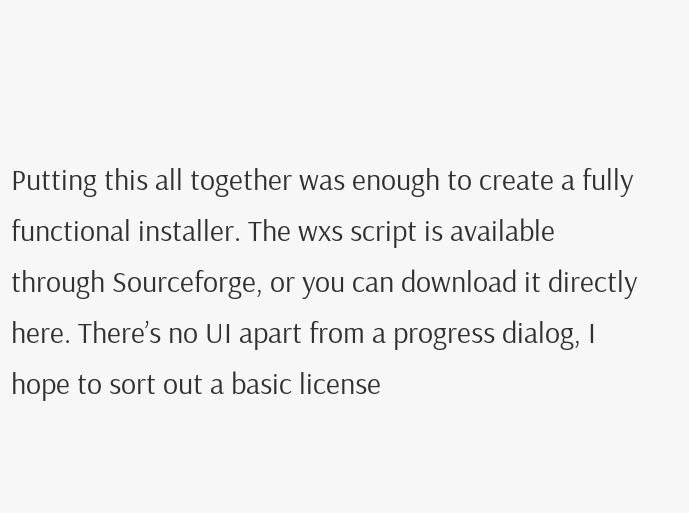Putting this all together was enough to create a fully functional installer. The wxs script is available through Sourceforge, or you can download it directly here. There’s no UI apart from a progress dialog, I hope to sort out a basic license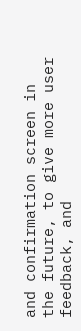and confirmation screen in the future, to give more user feedback, and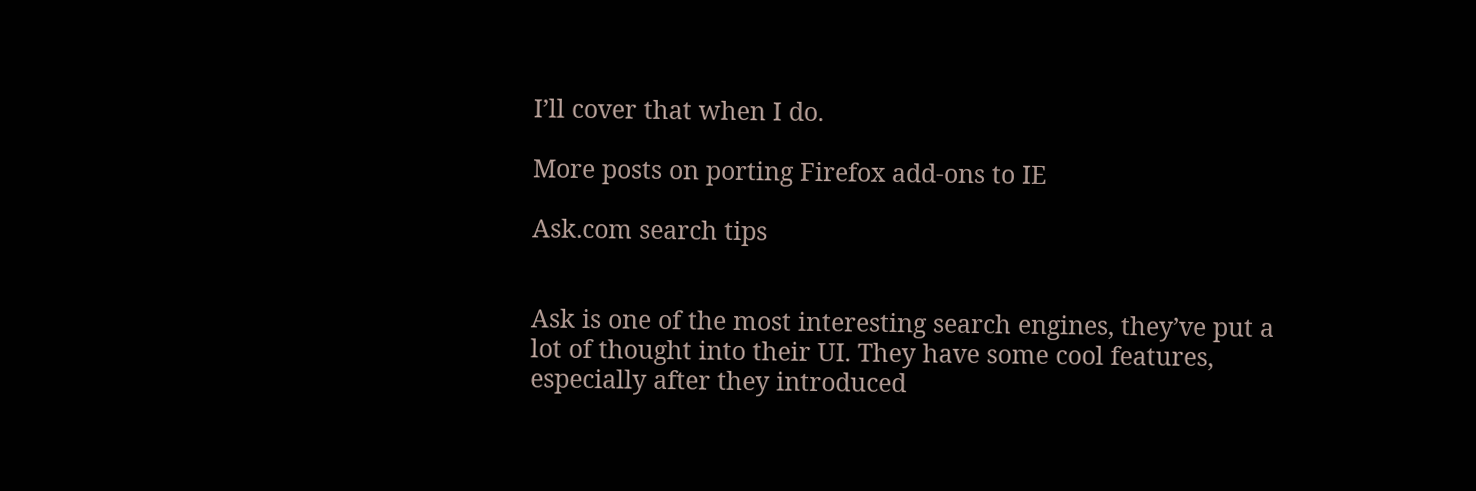I’ll cover that when I do.

More posts on porting Firefox add-ons to IE

Ask.com search tips


Ask is one of the most interesting search engines, they’ve put a lot of thought into their UI. They have some cool features, especially after they introduced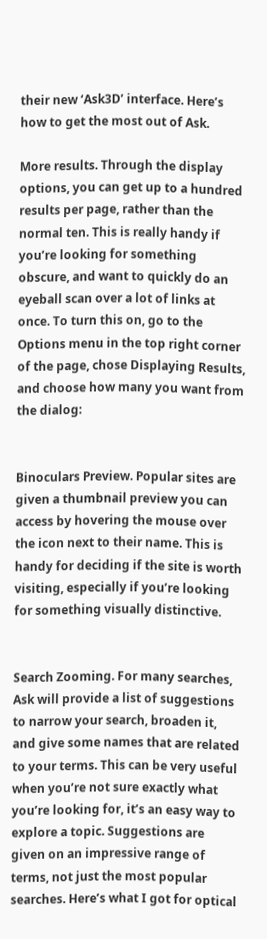their new ‘Ask3D’ interface. Here’s how to get the most out of Ask.

More results. Through the display options, you can get up to a hundred results per page, rather than the normal ten. This is really handy if you’re looking for something obscure, and want to quickly do an eyeball scan over a lot of links at once. To turn this on, go to the Options menu in the top right corner of the page, chose Displaying Results, and choose how many you want from the dialog:


Binoculars Preview. Popular sites are given a thumbnail preview you can access by hovering the mouse over the icon next to their name. This is handy for deciding if the site is worth visiting, especially if you’re looking for something visually distinctive.


Search Zooming. For many searches, Ask will provide a list of suggestions to narrow your search, broaden it, and give some names that are related to your terms. This can be very useful when you’re not sure exactly what you’re looking for, it’s an easy way to explore a topic. Suggestions are given on an impressive range of terms, not just the most popular searches. Here’s what I got for optical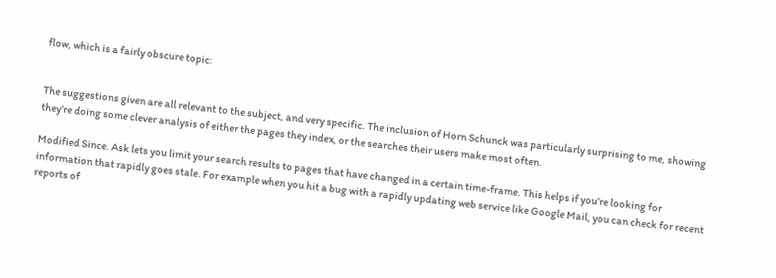flow, which is a fairly obscure topic:


The suggestions given are all relevant to the subject, and very specific. The inclusion of Horn Schunck was particularly surprising to me, showing they’re doing some clever analysis of either the pages they index, or the searches their users make most often.

Modified Since. Ask lets you limit your search results to pages that have changed in a certain time-frame. This helps if you’re looking for information that rapidly goes stale. For example when you hit a bug with a rapidly updating web service like Google Mail, you can check for recent reports of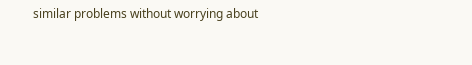similar problems without worrying about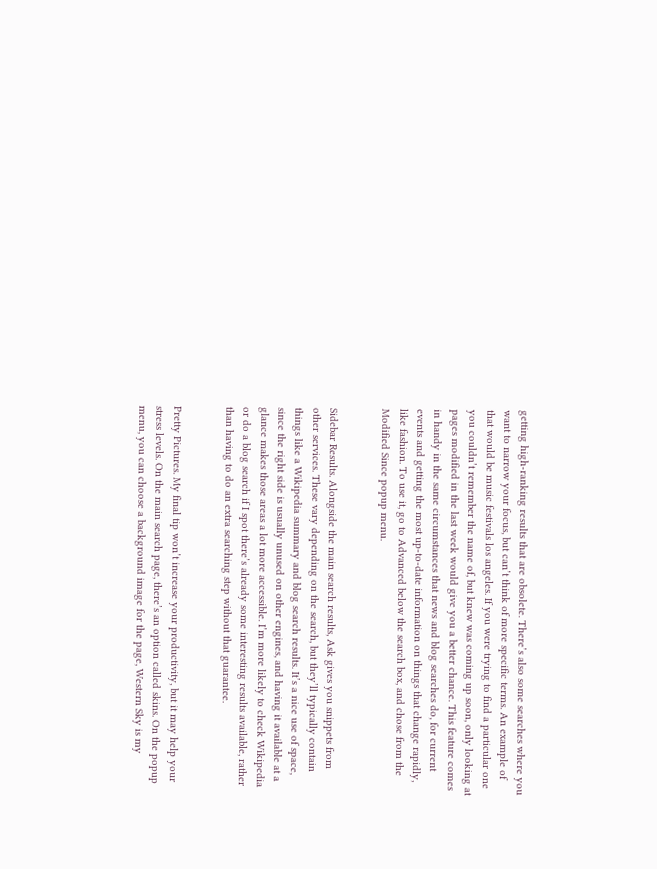getting high-ranking results that are obsolete. There’s also some searches where you want to narrow your focus, but can’t think of more specific terms. An example of that would be music festivals los angeles. If you were trying to find a particular one you couldn’t remember the name of, but knew was coming up soon, only looking at pages modified in the last week would give you a better chance. This feature comes in handy in the same circumstances that news and blog searches do, for current events and getting the most up-to-date information on things that change rapidly, like fashion. To use it, go to Advanced below the search box, and chose from the Modified Since popup menu.


Sidebar Results. Alongside the main search results, Ask gives you snippets from other services. These vary depending on the search, but they’ll typically contain things like a Wikipedia summary and blog search results. It’s a nice use of space, since the right side is usually unused on other engines, and having it available at a glance makes those areas a lot more accessible. I’m more likely to check Wikipedia or do a blog search if I spot there’s already some interesting results available, rather than having to do an extra searching step without that guarantee.


Pretty Pictures. My final tip won’t increase your productivity, but it may help your stress levels. On the main search page, there’s an option called skins. On the popup menu, you can choose a background image for the page, Western Sky is my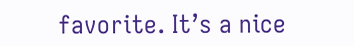favorite. It’s a nice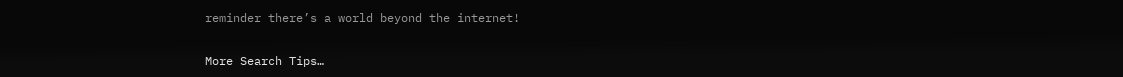reminder there’s a world beyond the internet!

More Search Tips…